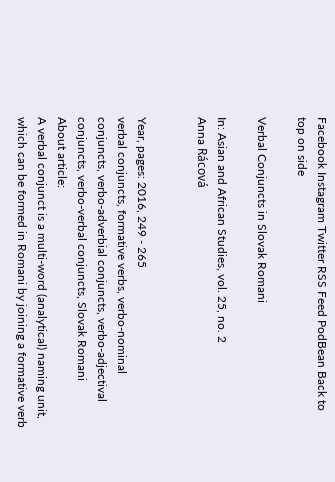Facebook Instagram Twitter RSS Feed PodBean Back to top on side

Verbal Conjuncts in Slovak Romani

In: Asian and African Studies, vol. 25, no. 2
Anna Rácová


Year, pages: 2016, 249 - 265
verbal conjuncts, formative verbs, verbo-nominal conjuncts, verbo-adverbial conjuncts, verbo-adjectival conjuncts, verbo-verbal conjuncts, Slovak Romani
About article:
A verbal conjunct is a multi-word (analytical) naming unit, which can be formed in Romani by joining a formative verb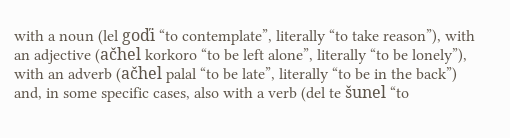with a noun (lel goďi “to contemplate”, literally “to take reason”), with an adjective (ačhel korkoro “to be left alone”, literally “to be lonely”), with an adverb (ačhel palal “to be late”, literally “to be in the back”) and, in some specific cases, also with a verb (del te šunel “to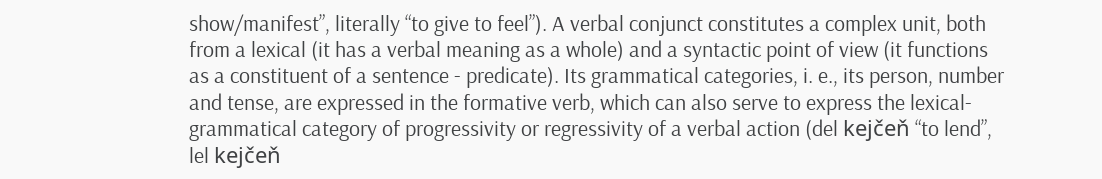show/manifest”, literally “to give to feel”). A verbal conjunct constitutes a complex unit, both from a lexical (it has a verbal meaning as a whole) and a syntactic point of view (it functions as a constituent of a sentence - predicate). Its grammatical categories, i. e., its person, number and tense, are expressed in the formative verb, which can also serve to express the lexical-grammatical category of progressivity or regressivity of a verbal action (del kejčeň “to lend”, lel kejčeň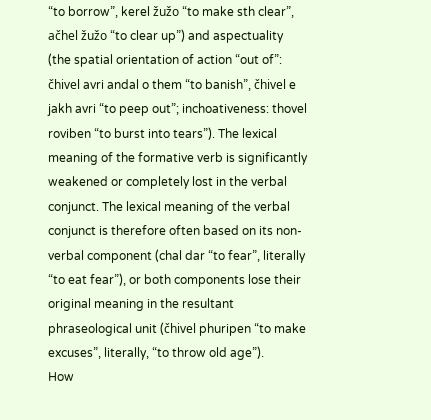“to borrow”, kerel žužo “to make sth clear”, ačhel žužo “to clear up”) and aspectuality (the spatial orientation of action “out of”: čhivel avri andal o them “to banish”, čhivel e jakh avri “to peep out”; inchoativeness: thovel roviben “to burst into tears”). The lexical meaning of the formative verb is significantly weakened or completely lost in the verbal conjunct. The lexical meaning of the verbal conjunct is therefore often based on its non-verbal component (chal dar “to fear”, literally “to eat fear”), or both components lose their original meaning in the resultant phraseological unit (čhivel phuripen “to make excuses”, literally, “to throw old age”).
How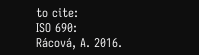to cite:
ISO 690:
Rácová, A. 2016.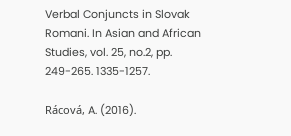Verbal Conjuncts in Slovak Romani. In Asian and African Studies, vol. 25, no.2, pp. 249-265. 1335-1257.

Rácová, A. (2016).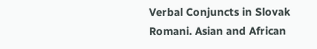Verbal Conjuncts in Slovak Romani. Asian and African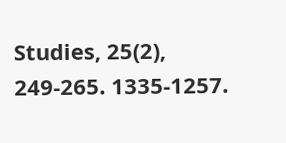Studies, 25(2), 249-265. 1335-1257.